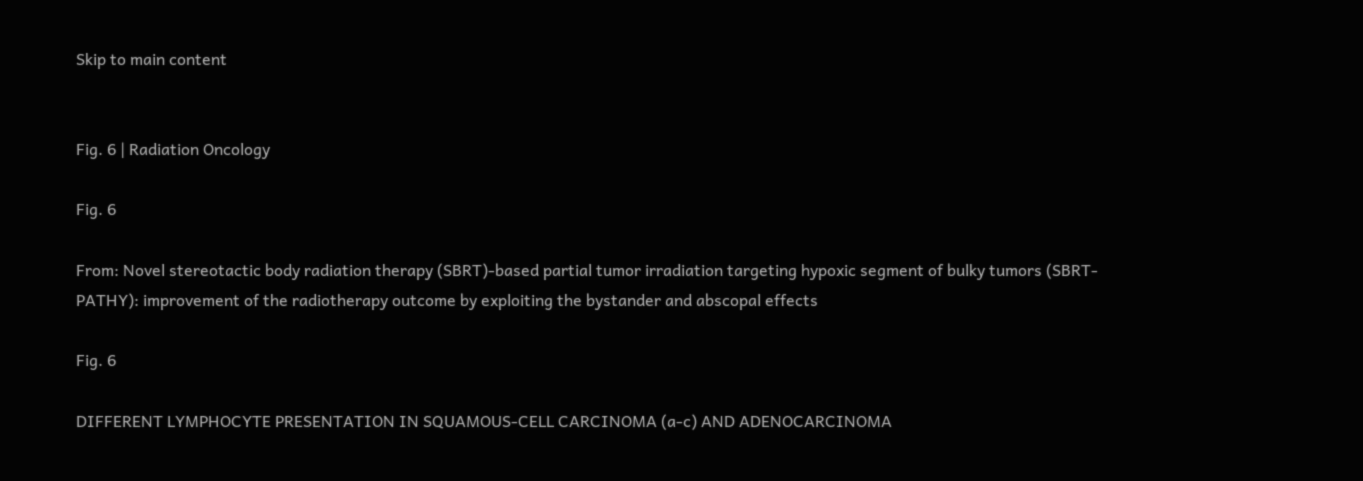Skip to main content


Fig. 6 | Radiation Oncology

Fig. 6

From: Novel stereotactic body radiation therapy (SBRT)-based partial tumor irradiation targeting hypoxic segment of bulky tumors (SBRT-PATHY): improvement of the radiotherapy outcome by exploiting the bystander and abscopal effects

Fig. 6

DIFFERENT LYMPHOCYTE PRESENTATION IN SQUAMOUS-CELL CARCINOMA (a-c) AND ADENOCARCINOMA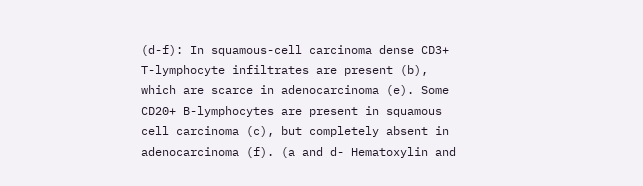(d-f): In squamous-cell carcinoma dense CD3+ T-lymphocyte infiltrates are present (b), which are scarce in adenocarcinoma (e). Some CD20+ B-lymphocytes are present in squamous cell carcinoma (c), but completely absent in adenocarcinoma (f). (a and d- Hematoxylin and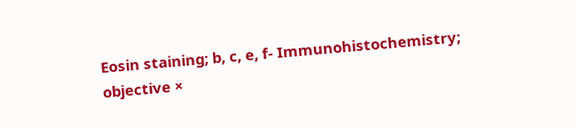Eosin staining; b, c, e, f- Immunohistochemistry; objective ×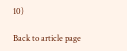10)

Back to article page